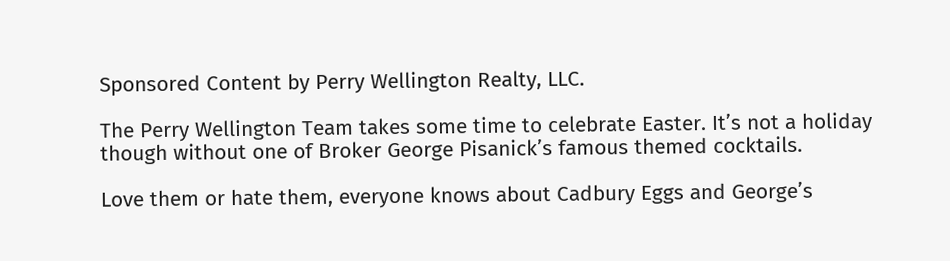Sponsored Content by Perry Wellington Realty, LLC.

The Perry Wellington Team takes some time to celebrate Easter. It’s not a holiday though without one of Broker George Pisanick’s famous themed cocktails.

Love them or hate them, everyone knows about Cadbury Eggs and George’s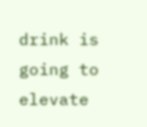drink is going to elevate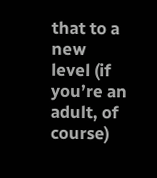that to a new level (if you’re an adult, of course)